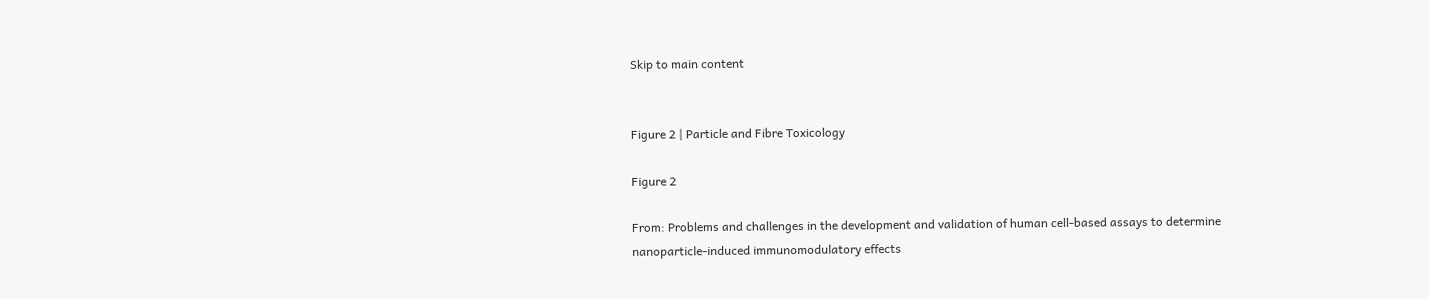Skip to main content


Figure 2 | Particle and Fibre Toxicology

Figure 2

From: Problems and challenges in the development and validation of human cell-based assays to determine nanoparticle-induced immunomodulatory effects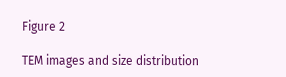Figure 2

TEM images and size distribution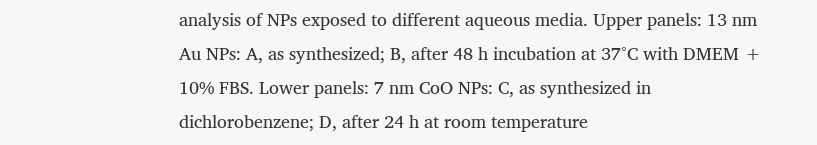analysis of NPs exposed to different aqueous media. Upper panels: 13 nm Au NPs: A, as synthesized; B, after 48 h incubation at 37°C with DMEM + 10% FBS. Lower panels: 7 nm CoO NPs: C, as synthesized in dichlorobenzene; D, after 24 h at room temperature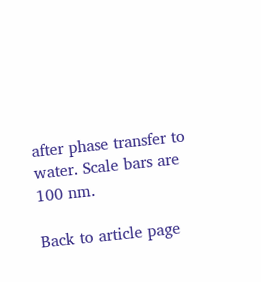after phase transfer to water. Scale bars are 100 nm.

Back to article page